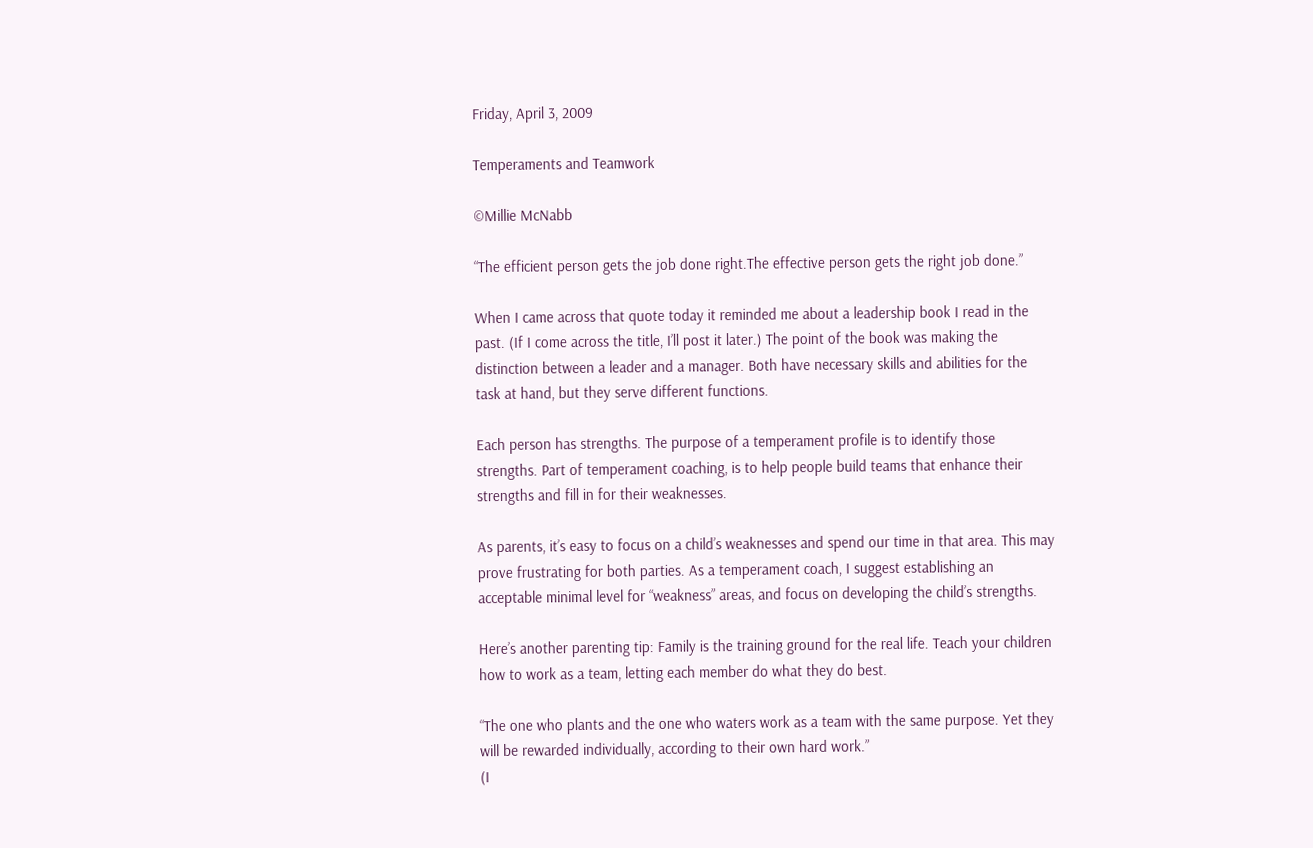Friday, April 3, 2009

Temperaments and Teamwork

©Millie McNabb

“The efficient person gets the job done right.The effective person gets the right job done.”

When I came across that quote today it reminded me about a leadership book I read in the past. (If I come across the title, I’ll post it later.) The point of the book was making the distinction between a leader and a manager. Both have necessary skills and abilities for the task at hand, but they serve different functions.

Each person has strengths. The purpose of a temperament profile is to identify those strengths. Part of temperament coaching, is to help people build teams that enhance their strengths and fill in for their weaknesses.

As parents, it’s easy to focus on a child’s weaknesses and spend our time in that area. This may prove frustrating for both parties. As a temperament coach, I suggest establishing an acceptable minimal level for “weakness” areas, and focus on developing the child’s strengths.

Here’s another parenting tip: Family is the training ground for the real life. Teach your children how to work as a team, letting each member do what they do best.

“The one who plants and the one who waters work as a team with the same purpose. Yet they will be rewarded individually, according to their own hard work.”
(I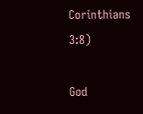Corinthians 3:8)

God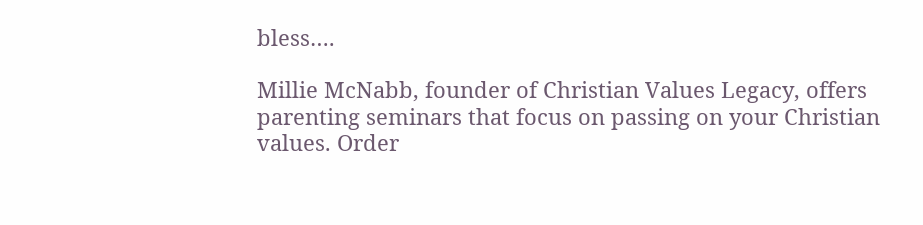bless….

Millie McNabb, founder of Christian Values Legacy, offers parenting seminars that focus on passing on your Christian values. Order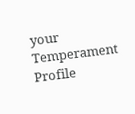your Temperament Profile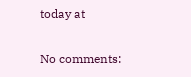today at

No comments: